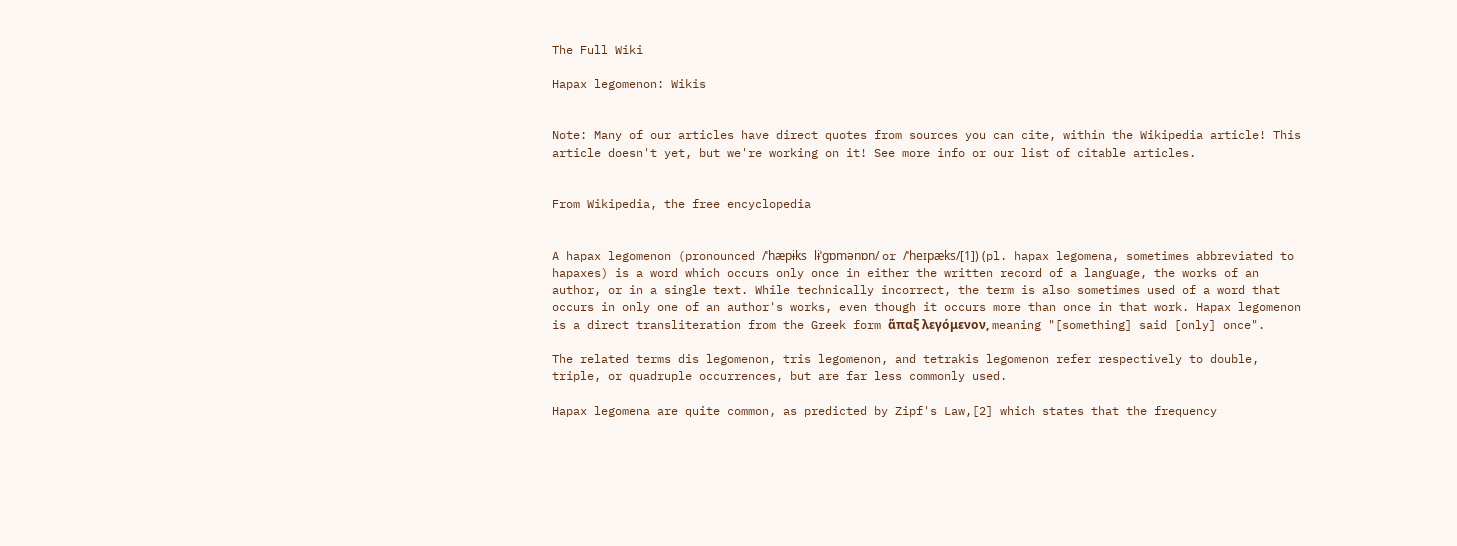The Full Wiki

Hapax legomenon: Wikis


Note: Many of our articles have direct quotes from sources you can cite, within the Wikipedia article! This article doesn't yet, but we're working on it! See more info or our list of citable articles.


From Wikipedia, the free encyclopedia


A hapax legomenon (pronounced /ˈhæpɨks lɨˈɡɒmənɒn/ or /ˈheɪpæks/[1]) (pl. hapax legomena, sometimes abbreviated to hapaxes) is a word which occurs only once in either the written record of a language, the works of an author, or in a single text. While technically incorrect, the term is also sometimes used of a word that occurs in only one of an author's works, even though it occurs more than once in that work. Hapax legomenon is a direct transliteration from the Greek form ἅπαξ λεγόμενον, meaning "[something] said [only] once".

The related terms dis legomenon, tris legomenon, and tetrakis legomenon refer respectively to double, triple, or quadruple occurrences, but are far less commonly used.

Hapax legomena are quite common, as predicted by Zipf's Law,[2] which states that the frequency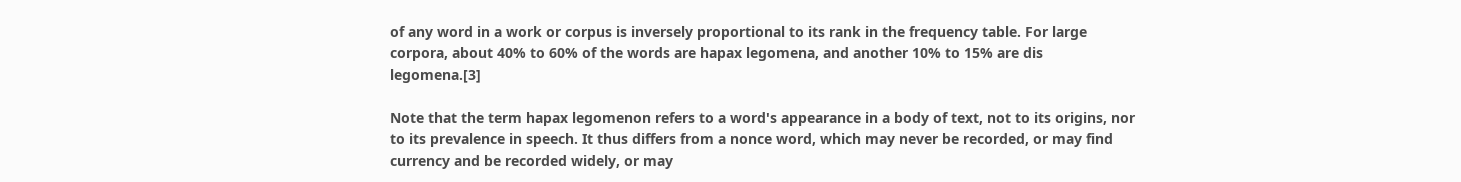of any word in a work or corpus is inversely proportional to its rank in the frequency table. For large corpora, about 40% to 60% of the words are hapax legomena, and another 10% to 15% are dis legomena.[3]

Note that the term hapax legomenon refers to a word's appearance in a body of text, not to its origins, nor to its prevalence in speech. It thus differs from a nonce word, which may never be recorded, or may find currency and be recorded widely, or may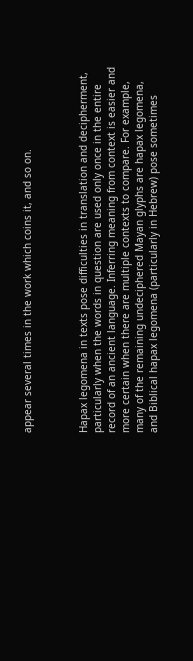appear several times in the work which coins it, and so on.



Hapax legomena in texts pose difficulties in translation and decipherment, particularly when the words in question are used only once in the entire record of an ancient language. Inferring meaning from context is easier and more certain when there are multiple contexts to compare. For example, many of the remaining undeciphered Mayan glyphs are hapax legomena, and Biblical hapax legomena (particularly in Hebrew) pose sometimes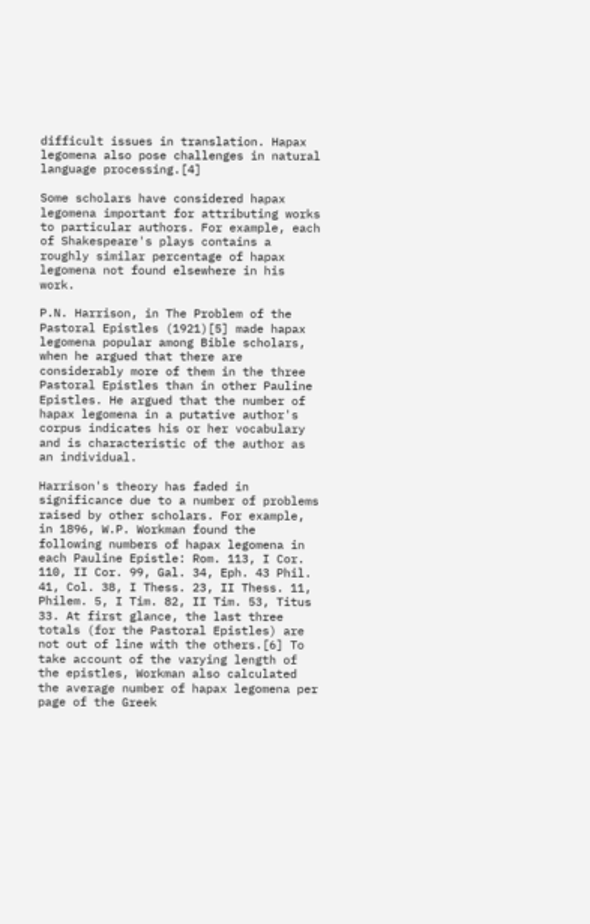difficult issues in translation. Hapax legomena also pose challenges in natural language processing.[4]

Some scholars have considered hapax legomena important for attributing works to particular authors. For example, each of Shakespeare's plays contains a roughly similar percentage of hapax legomena not found elsewhere in his work.

P.N. Harrison, in The Problem of the Pastoral Epistles (1921)[5] made hapax legomena popular among Bible scholars, when he argued that there are considerably more of them in the three Pastoral Epistles than in other Pauline Epistles. He argued that the number of hapax legomena in a putative author's corpus indicates his or her vocabulary and is characteristic of the author as an individual.

Harrison's theory has faded in significance due to a number of problems raised by other scholars. For example, in 1896, W.P. Workman found the following numbers of hapax legomena in each Pauline Epistle: Rom. 113, I Cor. 110, II Cor. 99, Gal. 34, Eph. 43 Phil. 41, Col. 38, I Thess. 23, II Thess. 11, Philem. 5, I Tim. 82, II Tim. 53, Titus 33. At first glance, the last three totals (for the Pastoral Epistles) are not out of line with the others.[6] To take account of the varying length of the epistles, Workman also calculated the average number of hapax legomena per page of the Greek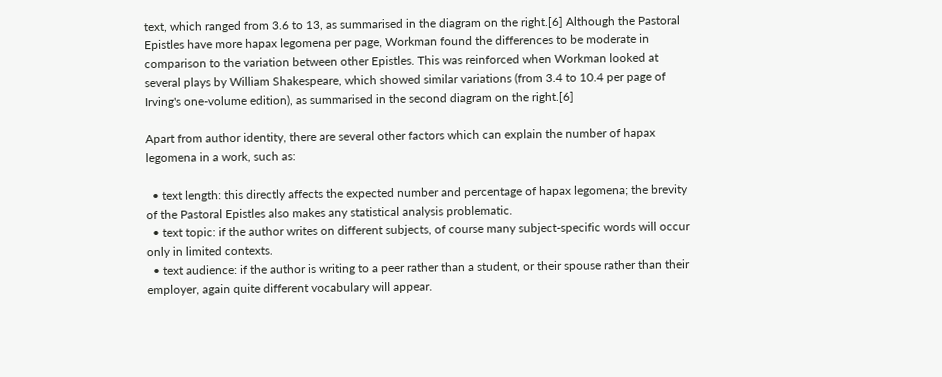text, which ranged from 3.6 to 13, as summarised in the diagram on the right.[6] Although the Pastoral Epistles have more hapax legomena per page, Workman found the differences to be moderate in comparison to the variation between other Epistles. This was reinforced when Workman looked at several plays by William Shakespeare, which showed similar variations (from 3.4 to 10.4 per page of Irving's one-volume edition), as summarised in the second diagram on the right.[6]

Apart from author identity, there are several other factors which can explain the number of hapax legomena in a work, such as:

  • text length: this directly affects the expected number and percentage of hapax legomena; the brevity of the Pastoral Epistles also makes any statistical analysis problematic.
  • text topic: if the author writes on different subjects, of course many subject-specific words will occur only in limited contexts.
  • text audience: if the author is writing to a peer rather than a student, or their spouse rather than their employer, again quite different vocabulary will appear.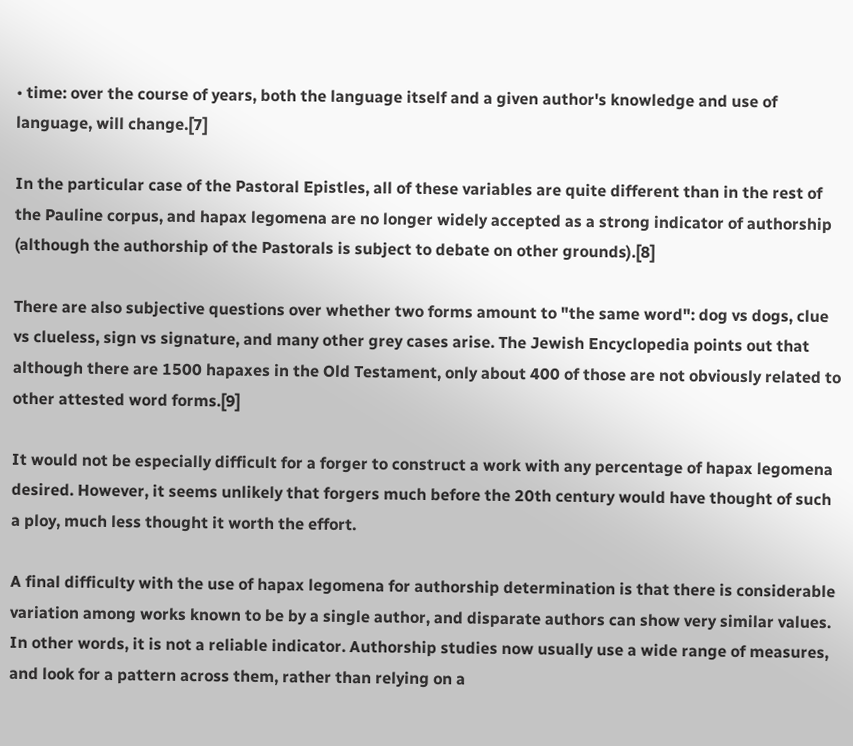• time: over the course of years, both the language itself and a given author's knowledge and use of language, will change.[7]

In the particular case of the Pastoral Epistles, all of these variables are quite different than in the rest of the Pauline corpus, and hapax legomena are no longer widely accepted as a strong indicator of authorship (although the authorship of the Pastorals is subject to debate on other grounds).[8]

There are also subjective questions over whether two forms amount to "the same word": dog vs dogs, clue vs clueless, sign vs signature, and many other grey cases arise. The Jewish Encyclopedia points out that although there are 1500 hapaxes in the Old Testament, only about 400 of those are not obviously related to other attested word forms.[9]

It would not be especially difficult for a forger to construct a work with any percentage of hapax legomena desired. However, it seems unlikely that forgers much before the 20th century would have thought of such a ploy, much less thought it worth the effort.

A final difficulty with the use of hapax legomena for authorship determination is that there is considerable variation among works known to be by a single author, and disparate authors can show very similar values. In other words, it is not a reliable indicator. Authorship studies now usually use a wide range of measures, and look for a pattern across them, rather than relying on a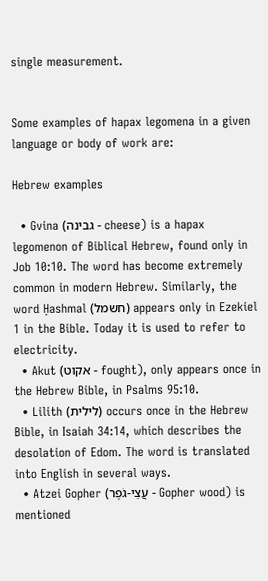single measurement.


Some examples of hapax legomena in a given language or body of work are:

Hebrew examples

  • Gvina (גבינה - cheese) is a hapax legomenon of Biblical Hebrew, found only in Job 10:10. The word has become extremely common in modern Hebrew. Similarly, the word Ḥashmal (חשמל) appears only in Ezekiel 1 in the Bible. Today it is used to refer to electricity.
  • Akut (אקוט - fought), only appears once in the Hebrew Bible, in Psalms 95:10.
  • Lilith (לילית) occurs once in the Hebrew Bible, in Isaiah 34:14, which describes the desolation of Edom. The word is translated into English in several ways.
  • Atzei Gopher (עֲצֵי-גֹפֶר - Gopher wood) is mentioned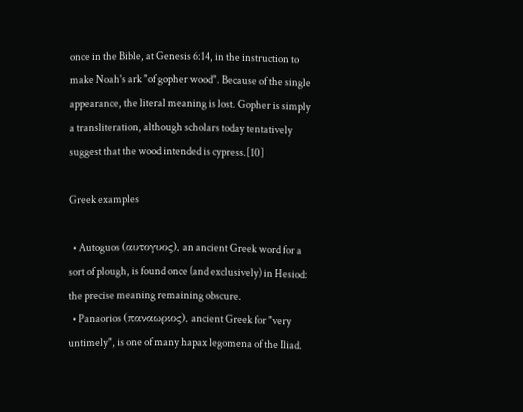once in the Bible, at Genesis 6:14, in the instruction to make Noah's ark "of gopher wood". Because of the single appearance, the literal meaning is lost. Gopher is simply a transliteration, although scholars today tentatively suggest that the wood intended is cypress.[10]

Greek examples

  • Autoguos (αυτογυος), an ancient Greek word for a sort of plough, is found once (and exclusively) in Hesiod: the precise meaning remaining obscure.
  • Panaorios (παναωριος), ancient Greek for "very untimely", is one of many hapax legomena of the Iliad.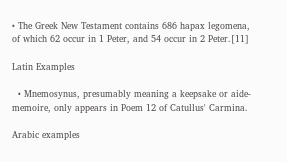• The Greek New Testament contains 686 hapax legomena, of which 62 occur in 1 Peter, and 54 occur in 2 Peter.[11]

Latin Examples

  • Mnemosynus, presumably meaning a keepsake or aide-memoire, only appears in Poem 12 of Catullus' Carmina.

Arabic examples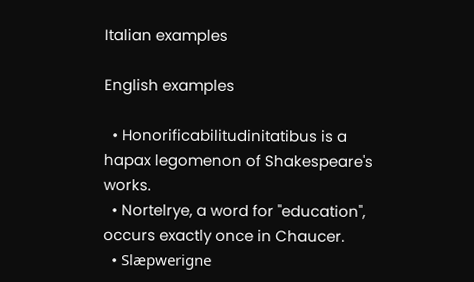Italian examples

English examples

  • Honorificabilitudinitatibus is a hapax legomenon of Shakespeare's works.
  • Nortelrye, a word for "education", occurs exactly once in Chaucer.
  • Slæpwerigne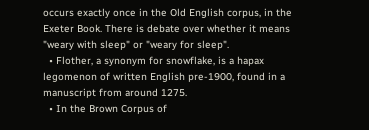occurs exactly once in the Old English corpus, in the Exeter Book. There is debate over whether it means "weary with sleep" or "weary for sleep".
  • Flother, a synonym for snowflake, is a hapax legomenon of written English pre-1900, found in a manuscript from around 1275.
  • In the Brown Corpus of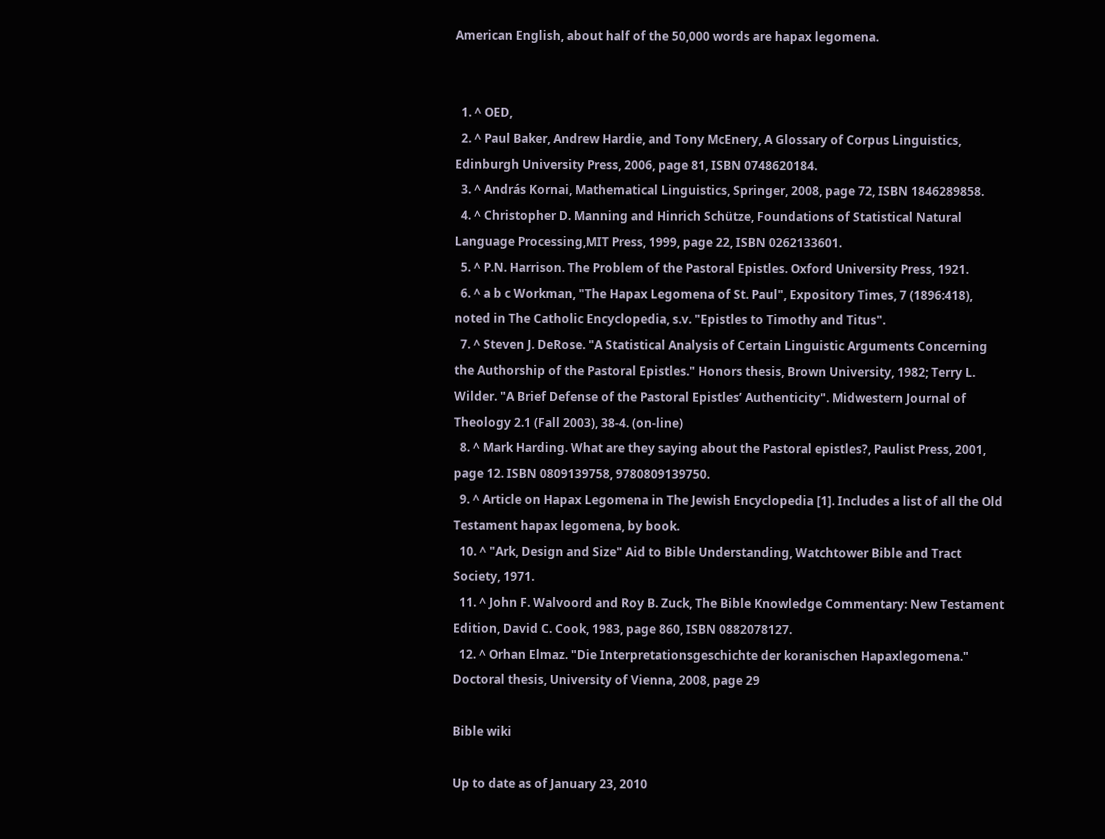American English, about half of the 50,000 words are hapax legomena.


  1. ^ OED,
  2. ^ Paul Baker, Andrew Hardie, and Tony McEnery, A Glossary of Corpus Linguistics, Edinburgh University Press, 2006, page 81, ISBN 0748620184.
  3. ^ András Kornai, Mathematical Linguistics, Springer, 2008, page 72, ISBN 1846289858.
  4. ^ Christopher D. Manning and Hinrich Schütze, Foundations of Statistical Natural Language Processing,MIT Press, 1999, page 22, ISBN 0262133601.
  5. ^ P.N. Harrison. The Problem of the Pastoral Epistles. Oxford University Press, 1921.
  6. ^ a b c Workman, "The Hapax Legomena of St. Paul", Expository Times, 7 (1896:418), noted in The Catholic Encyclopedia, s.v. "Epistles to Timothy and Titus".
  7. ^ Steven J. DeRose. "A Statistical Analysis of Certain Linguistic Arguments Concerning the Authorship of the Pastoral Epistles." Honors thesis, Brown University, 1982; Terry L. Wilder. "A Brief Defense of the Pastoral Epistles’ Authenticity". Midwestern Journal of Theology 2.1 (Fall 2003), 38-4. (on-line)
  8. ^ Mark Harding. What are they saying about the Pastoral epistles?, Paulist Press, 2001, page 12. ISBN 0809139758, 9780809139750.
  9. ^ Article on Hapax Legomena in The Jewish Encyclopedia [1]. Includes a list of all the Old Testament hapax legomena, by book.
  10. ^ "Ark, Design and Size" Aid to Bible Understanding, Watchtower Bible and Tract Society, 1971.
  11. ^ John F. Walvoord and Roy B. Zuck, The Bible Knowledge Commentary: New Testament Edition, David C. Cook, 1983, page 860, ISBN 0882078127.
  12. ^ Orhan Elmaz. "Die Interpretationsgeschichte der koranischen Hapaxlegomena." Doctoral thesis, University of Vienna, 2008, page 29

Bible wiki

Up to date as of January 23, 2010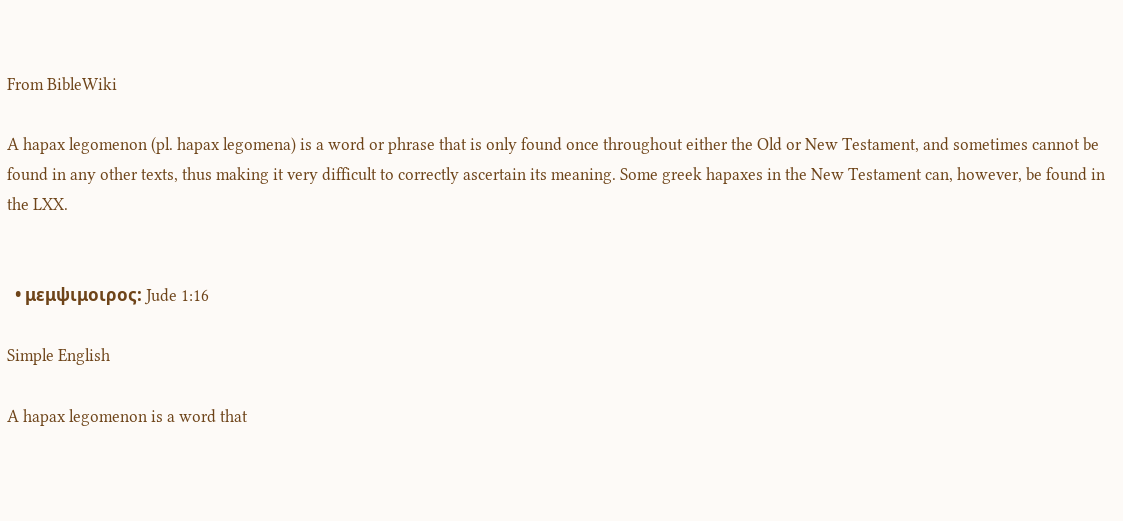From BibleWiki

A hapax legomenon (pl. hapax legomena) is a word or phrase that is only found once throughout either the Old or New Testament, and sometimes cannot be found in any other texts, thus making it very difficult to correctly ascertain its meaning. Some greek hapaxes in the New Testament can, however, be found in the LXX.


  • μεμψιμοιρος: Jude 1:16

Simple English

A hapax legomenon is a word that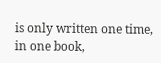is only written one time, in one book,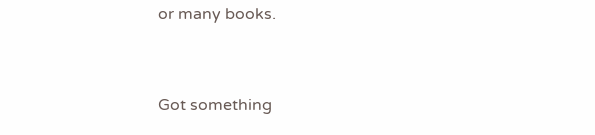or many books.


Got something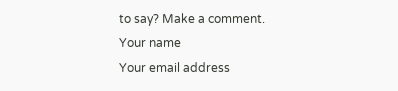to say? Make a comment.
Your name
Your email address